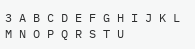3 A B C D E F G H I J K L M N O P Q R S T U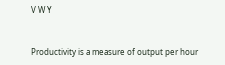V W Y


Productivity is a measure of output per hour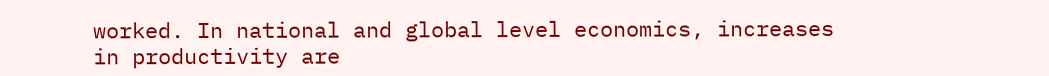worked. In national and global level economics, increases in productivity are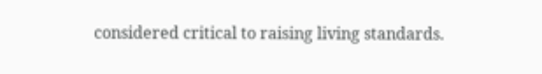considered critical to raising living standards.